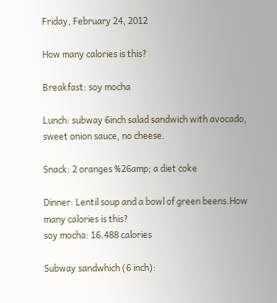Friday, February 24, 2012

How many calories is this?

Breakfast: soy mocha

Lunch: subway 6inch salad sandwich with avocado, sweet onion sauce, no cheese.

Snack: 2 oranges %26amp; a diet coke

Dinner: Lentil soup and a bowl of green beens.How many calories is this?
soy mocha: 16.488 calories

Subway sandwhich (6 inch):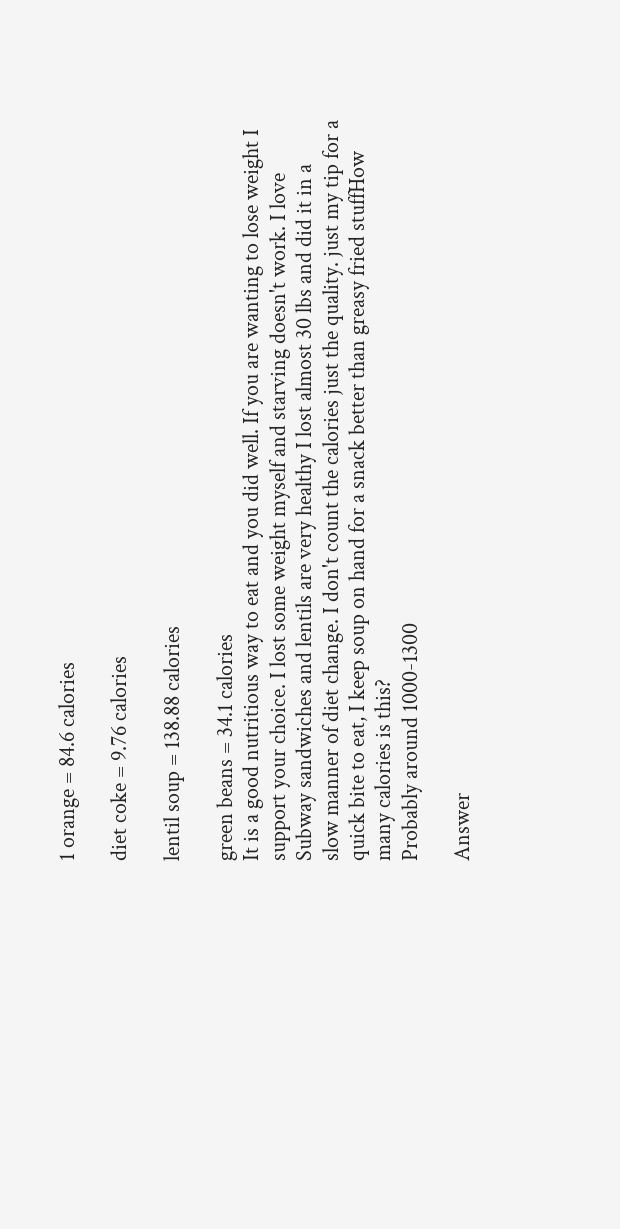1 orange = 84.6 calories

diet coke = 9.76 calories

lentil soup = 138.88 calories

green beans = 34.1 calories
It is a good nutritious way to eat and you did well. If you are wanting to lose weight I support your choice. I lost some weight myself and starving doesn't work. I love Subway sandwiches and lentils are very healthy I lost almost 30 lbs and did it in a slow manner of diet change. I don't count the calories just the quality. just my tip for a quick bite to eat, I keep soup on hand for a snack better than greasy fried stuffHow many calories is this?
Probably around 1000-1300

Answer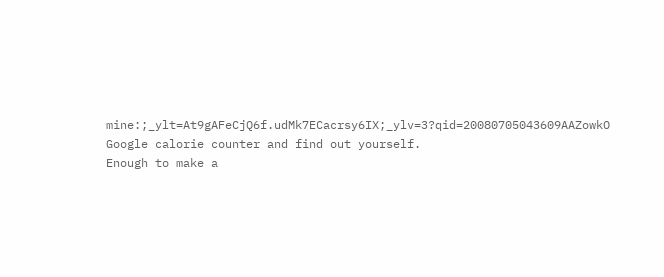mine:;_ylt=At9gAFeCjQ6f.udMk7ECacrsy6IX;_ylv=3?qid=20080705043609AAZowkO
Google calorie counter and find out yourself.
Enough to make a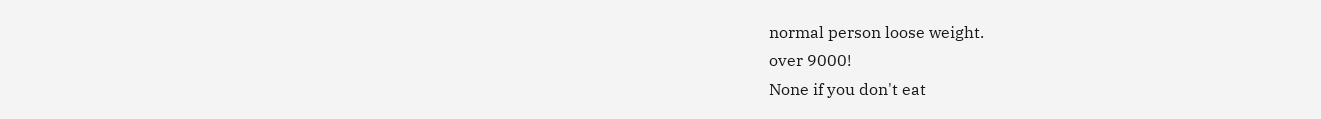normal person loose weight.
over 9000!
None if you don't eat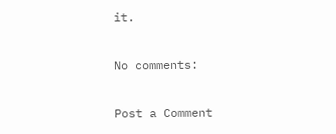it.

No comments:

Post a Comment